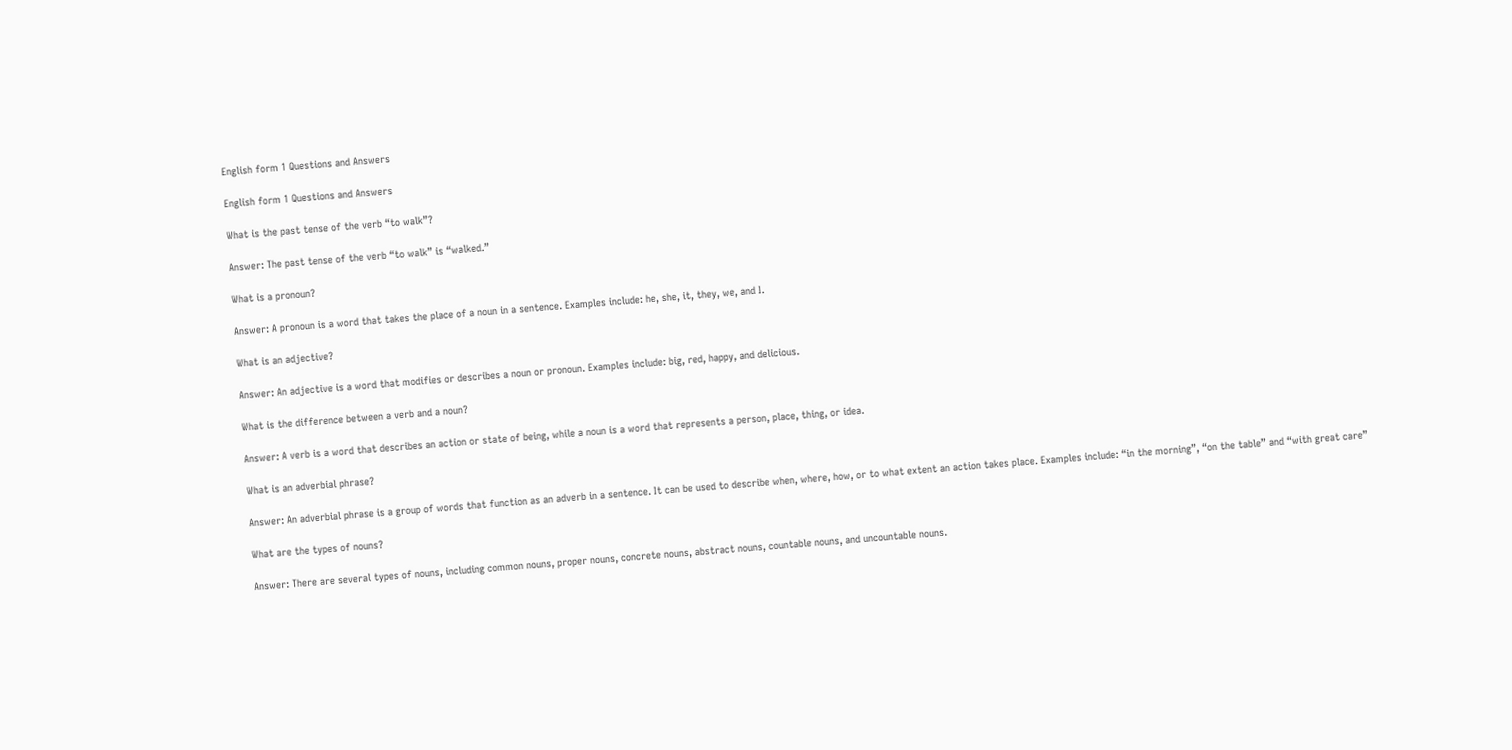English form 1 Questions and Answers

English form 1 Questions and Answers

What is the past tense of the verb “to walk”?

Answer: The past tense of the verb “to walk” is “walked.”

What is a pronoun?

Answer: A pronoun is a word that takes the place of a noun in a sentence. Examples include: he, she, it, they, we, and I.

What is an adjective?

Answer: An adjective is a word that modifies or describes a noun or pronoun. Examples include: big, red, happy, and delicious.

What is the difference between a verb and a noun?

Answer: A verb is a word that describes an action or state of being, while a noun is a word that represents a person, place, thing, or idea.

What is an adverbial phrase?

Answer: An adverbial phrase is a group of words that function as an adverb in a sentence. It can be used to describe when, where, how, or to what extent an action takes place. Examples include: “in the morning”, “on the table” and “with great care”

What are the types of nouns?

Answer: There are several types of nouns, including common nouns, proper nouns, concrete nouns, abstract nouns, countable nouns, and uncountable nouns.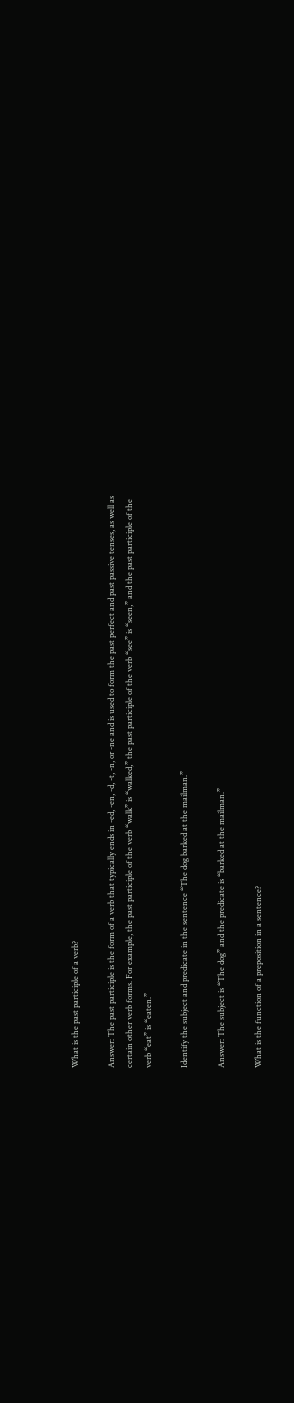What is the past participle of a verb?

Answer: The past participle is the form of a verb that typically ends in -ed, -en, -d, -t, -n, or -ne and is used to form the past perfect and past passive tenses, as well as certain other verb forms. For example, the past participle of the verb “walk” is “walked,” the past participle of the verb “see” is “seen,” and the past participle of the verb “eat” is “eaten.”

Identify the subject and predicate in the sentence “The dog barked at the mailman.”

Answer: The subject is “The dog” and the predicate is “barked at the mailman.”

What is the function of a preposition in a sentence?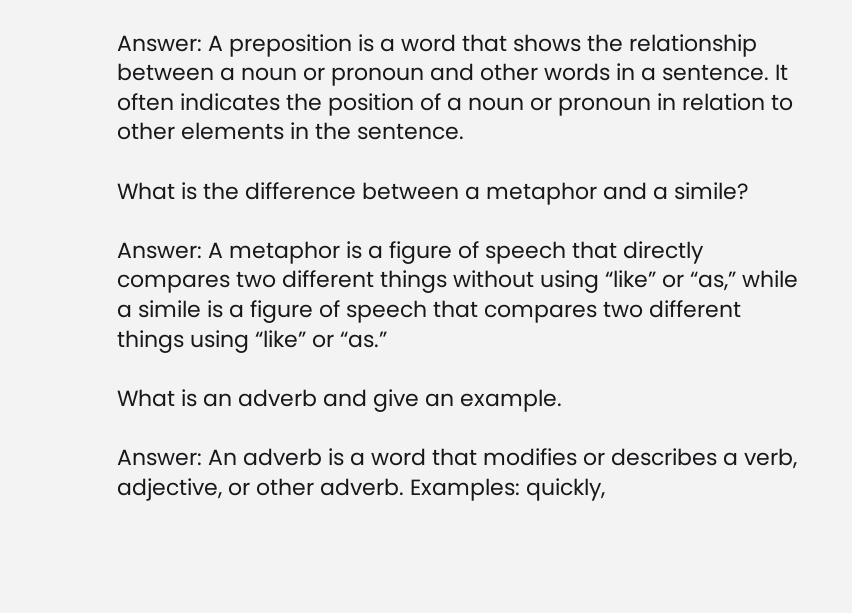Answer: A preposition is a word that shows the relationship between a noun or pronoun and other words in a sentence. It often indicates the position of a noun or pronoun in relation to other elements in the sentence.

What is the difference between a metaphor and a simile?

Answer: A metaphor is a figure of speech that directly compares two different things without using “like” or “as,” while a simile is a figure of speech that compares two different things using “like” or “as.”

What is an adverb and give an example.

Answer: An adverb is a word that modifies or describes a verb, adjective, or other adverb. Examples: quickly,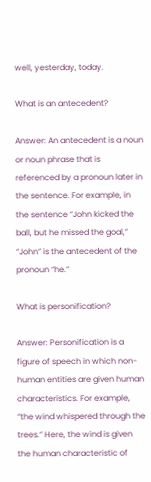well, yesterday, today.

What is an antecedent?

Answer: An antecedent is a noun or noun phrase that is referenced by a pronoun later in the sentence. For example, in the sentence “John kicked the ball, but he missed the goal,” “John” is the antecedent of the pronoun “he.”

What is personification?

Answer: Personification is a figure of speech in which non-human entities are given human characteristics. For example, “the wind whispered through the trees.” Here, the wind is given the human characteristic of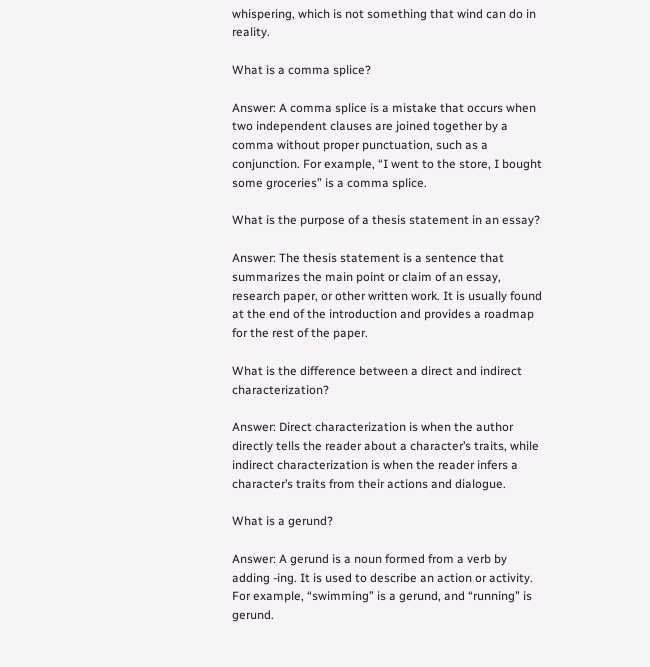whispering, which is not something that wind can do in reality.

What is a comma splice?

Answer: A comma splice is a mistake that occurs when two independent clauses are joined together by a comma without proper punctuation, such as a conjunction. For example, “I went to the store, I bought some groceries” is a comma splice.

What is the purpose of a thesis statement in an essay?

Answer: The thesis statement is a sentence that summarizes the main point or claim of an essay, research paper, or other written work. It is usually found at the end of the introduction and provides a roadmap for the rest of the paper.

What is the difference between a direct and indirect characterization?

Answer: Direct characterization is when the author directly tells the reader about a character’s traits, while indirect characterization is when the reader infers a character’s traits from their actions and dialogue.

What is a gerund?

Answer: A gerund is a noun formed from a verb by adding -ing. It is used to describe an action or activity. For example, “swimming” is a gerund, and “running” is gerund.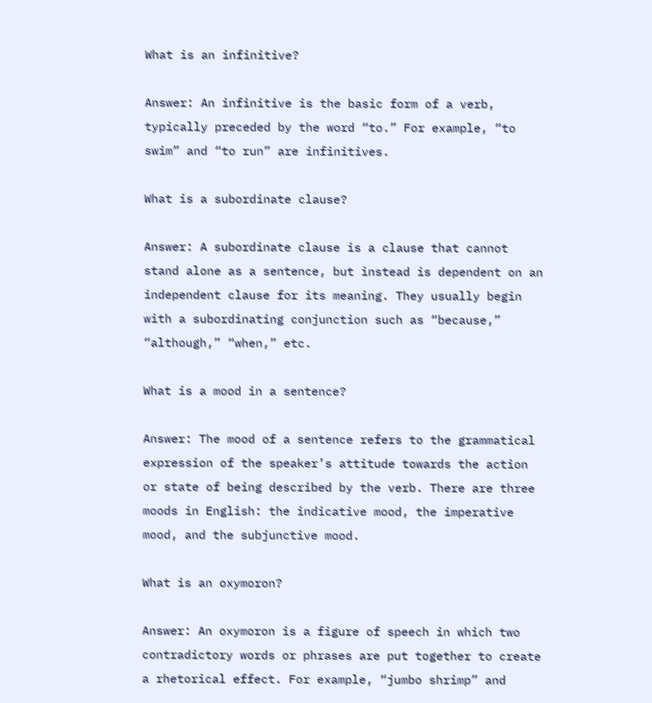What is an infinitive?

Answer: An infinitive is the basic form of a verb, typically preceded by the word “to.” For example, “to swim” and “to run” are infinitives.

What is a subordinate clause?

Answer: A subordinate clause is a clause that cannot stand alone as a sentence, but instead is dependent on an independent clause for its meaning. They usually begin with a subordinating conjunction such as “because,” “although,” “when,” etc.

What is a mood in a sentence?

Answer: The mood of a sentence refers to the grammatical expression of the speaker’s attitude towards the action or state of being described by the verb. There are three moods in English: the indicative mood, the imperative mood, and the subjunctive mood.

What is an oxymoron?

Answer: An oxymoron is a figure of speech in which two contradictory words or phrases are put together to create a rhetorical effect. For example, “jumbo shrimp” and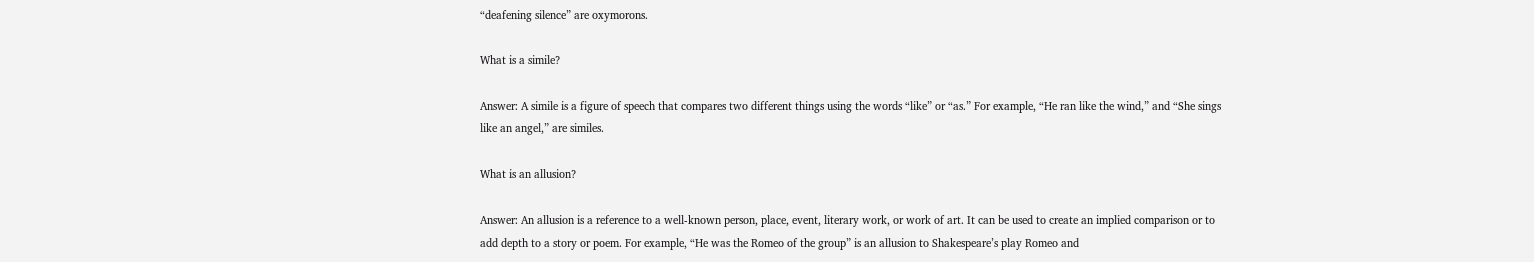“deafening silence” are oxymorons.

What is a simile?

Answer: A simile is a figure of speech that compares two different things using the words “like” or “as.” For example, “He ran like the wind,” and “She sings like an angel,” are similes.

What is an allusion?

Answer: An allusion is a reference to a well-known person, place, event, literary work, or work of art. It can be used to create an implied comparison or to add depth to a story or poem. For example, “He was the Romeo of the group” is an allusion to Shakespeare’s play Romeo and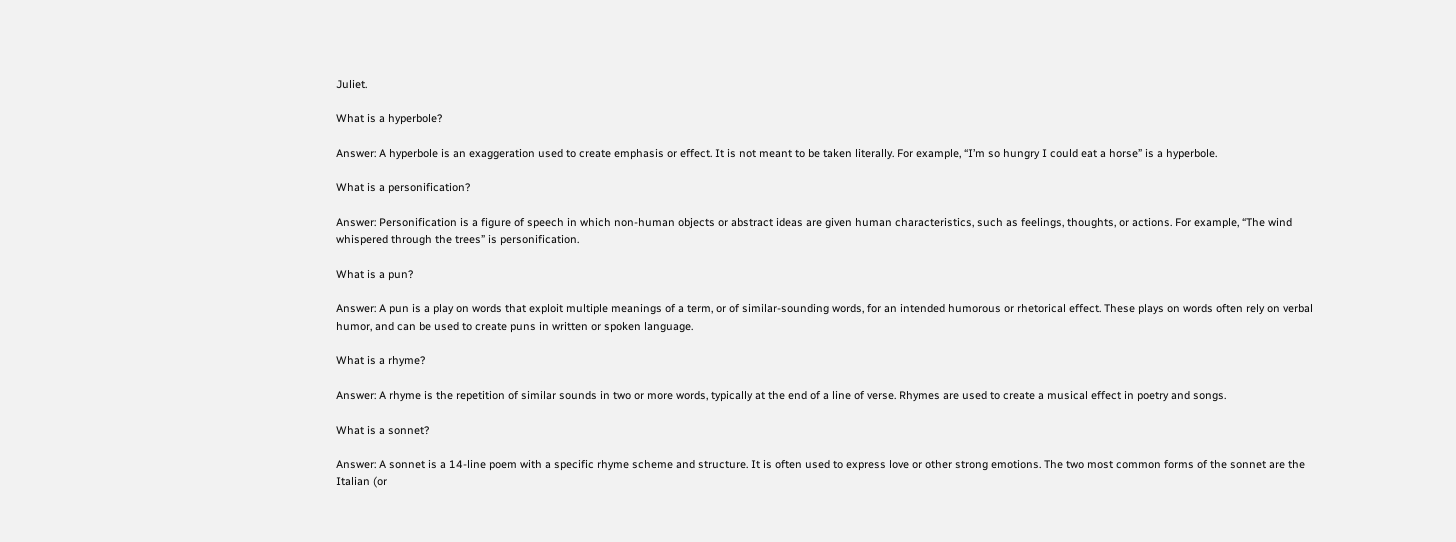Juliet.

What is a hyperbole?

Answer: A hyperbole is an exaggeration used to create emphasis or effect. It is not meant to be taken literally. For example, “I’m so hungry I could eat a horse” is a hyperbole.

What is a personification?

Answer: Personification is a figure of speech in which non-human objects or abstract ideas are given human characteristics, such as feelings, thoughts, or actions. For example, “The wind whispered through the trees” is personification.

What is a pun?

Answer: A pun is a play on words that exploit multiple meanings of a term, or of similar-sounding words, for an intended humorous or rhetorical effect. These plays on words often rely on verbal humor, and can be used to create puns in written or spoken language.

What is a rhyme?

Answer: A rhyme is the repetition of similar sounds in two or more words, typically at the end of a line of verse. Rhymes are used to create a musical effect in poetry and songs.

What is a sonnet?

Answer: A sonnet is a 14-line poem with a specific rhyme scheme and structure. It is often used to express love or other strong emotions. The two most common forms of the sonnet are the Italian (or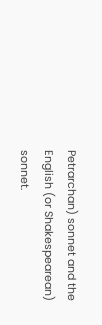Petrarchan) sonnet and the English (or Shakespearean) sonnet.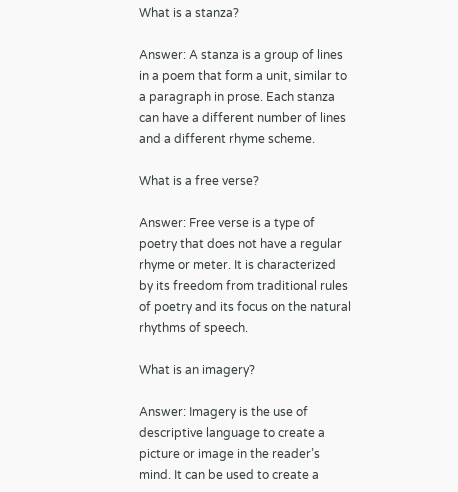What is a stanza?

Answer: A stanza is a group of lines in a poem that form a unit, similar to a paragraph in prose. Each stanza can have a different number of lines and a different rhyme scheme.

What is a free verse?

Answer: Free verse is a type of poetry that does not have a regular rhyme or meter. It is characterized by its freedom from traditional rules of poetry and its focus on the natural rhythms of speech.

What is an imagery?

Answer: Imagery is the use of descriptive language to create a picture or image in the reader’s mind. It can be used to create a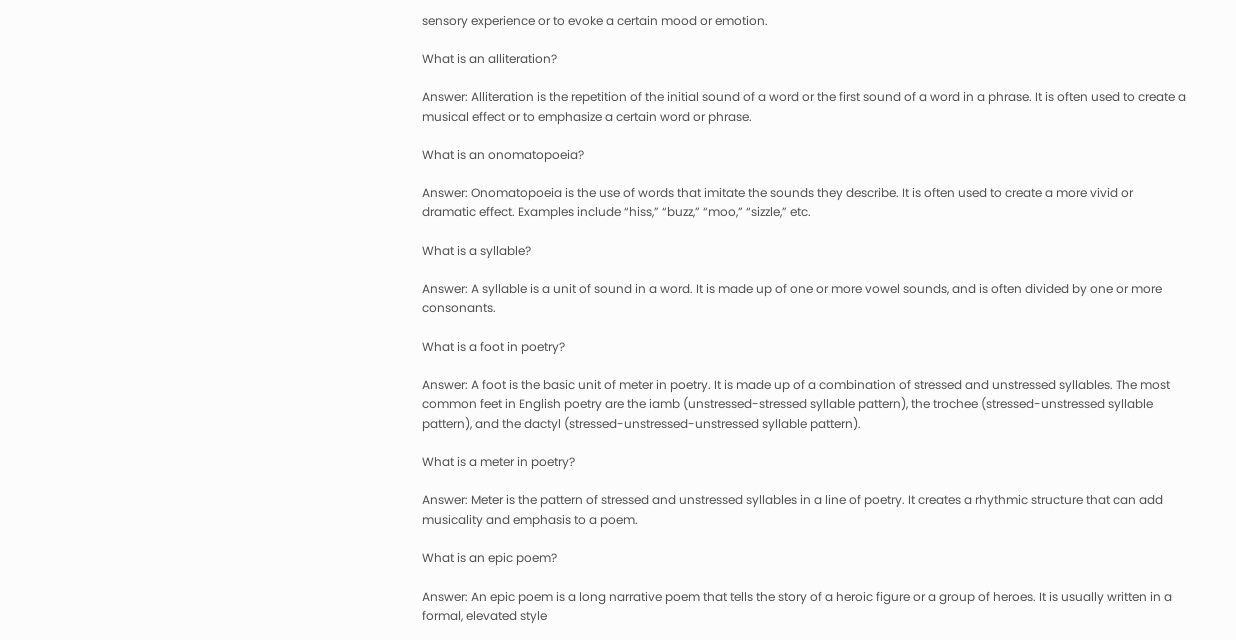sensory experience or to evoke a certain mood or emotion.

What is an alliteration?

Answer: Alliteration is the repetition of the initial sound of a word or the first sound of a word in a phrase. It is often used to create a musical effect or to emphasize a certain word or phrase.

What is an onomatopoeia?

Answer: Onomatopoeia is the use of words that imitate the sounds they describe. It is often used to create a more vivid or dramatic effect. Examples include “hiss,” “buzz,” “moo,” “sizzle,” etc.

What is a syllable?

Answer: A syllable is a unit of sound in a word. It is made up of one or more vowel sounds, and is often divided by one or more consonants.

What is a foot in poetry?

Answer: A foot is the basic unit of meter in poetry. It is made up of a combination of stressed and unstressed syllables. The most common feet in English poetry are the iamb (unstressed-stressed syllable pattern), the trochee (stressed-unstressed syllable pattern), and the dactyl (stressed-unstressed-unstressed syllable pattern).

What is a meter in poetry?

Answer: Meter is the pattern of stressed and unstressed syllables in a line of poetry. It creates a rhythmic structure that can add musicality and emphasis to a poem.

What is an epic poem?

Answer: An epic poem is a long narrative poem that tells the story of a heroic figure or a group of heroes. It is usually written in a formal, elevated style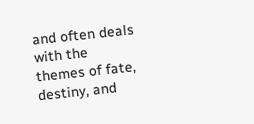and often deals with the themes of fate, destiny, and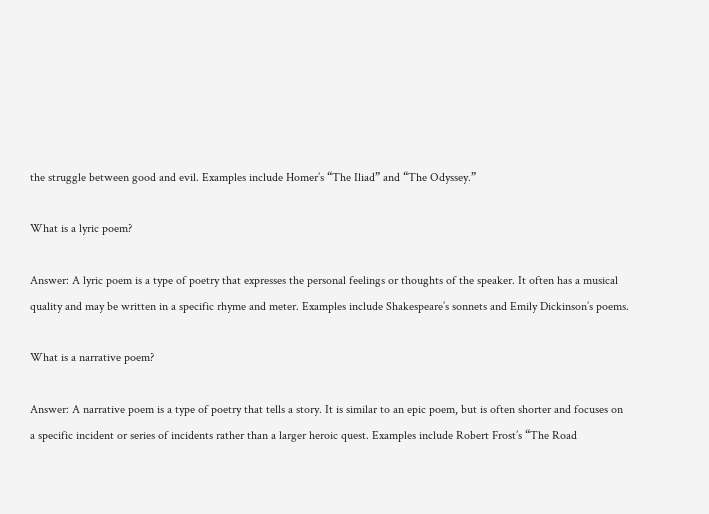the struggle between good and evil. Examples include Homer’s “The Iliad” and “The Odyssey.”

What is a lyric poem?

Answer: A lyric poem is a type of poetry that expresses the personal feelings or thoughts of the speaker. It often has a musical quality and may be written in a specific rhyme and meter. Examples include Shakespeare’s sonnets and Emily Dickinson’s poems.

What is a narrative poem?

Answer: A narrative poem is a type of poetry that tells a story. It is similar to an epic poem, but is often shorter and focuses on a specific incident or series of incidents rather than a larger heroic quest. Examples include Robert Frost’s “The Road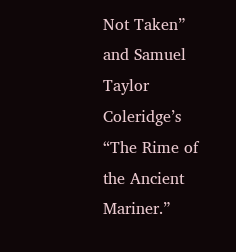Not Taken” and Samuel Taylor Coleridge’s “The Rime of the Ancient Mariner.”